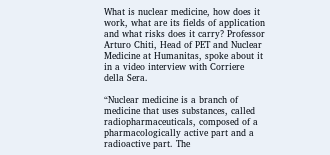What is nuclear medicine, how does it work, what are its fields of application and what risks does it carry? Professor Arturo Chiti, Head of PET and Nuclear Medicine at Humanitas, spoke about it in a video interview with Corriere della Sera.

“Nuclear medicine is a branch of medicine that uses substances, called radiopharmaceuticals, composed of a pharmacologically active part and a radioactive part. The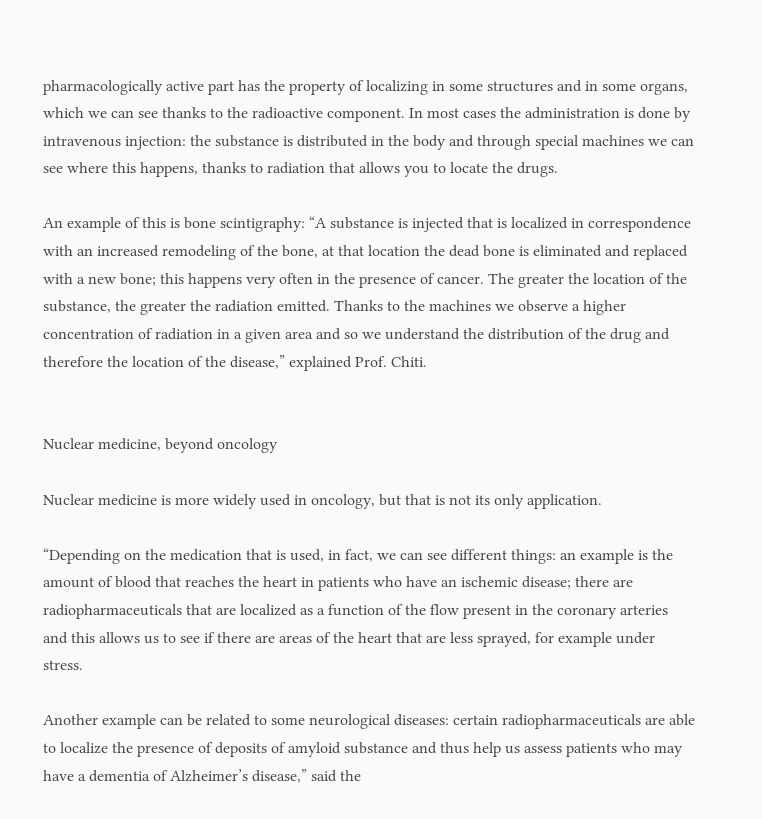pharmacologically active part has the property of localizing in some structures and in some organs, which we can see thanks to the radioactive component. In most cases the administration is done by intravenous injection: the substance is distributed in the body and through special machines we can see where this happens, thanks to radiation that allows you to locate the drugs.

An example of this is bone scintigraphy: “A substance is injected that is localized in correspondence with an increased remodeling of the bone, at that location the dead bone is eliminated and replaced with a new bone; this happens very often in the presence of cancer. The greater the location of the substance, the greater the radiation emitted. Thanks to the machines we observe a higher concentration of radiation in a given area and so we understand the distribution of the drug and therefore the location of the disease,” explained Prof. Chiti.


Nuclear medicine, beyond oncology

Nuclear medicine is more widely used in oncology, but that is not its only application.

“Depending on the medication that is used, in fact, we can see different things: an example is the amount of blood that reaches the heart in patients who have an ischemic disease; there are radiopharmaceuticals that are localized as a function of the flow present in the coronary arteries and this allows us to see if there are areas of the heart that are less sprayed, for example under stress.

Another example can be related to some neurological diseases: certain radiopharmaceuticals are able to localize the presence of deposits of amyloid substance and thus help us assess patients who may have a dementia of Alzheimer’s disease,” said the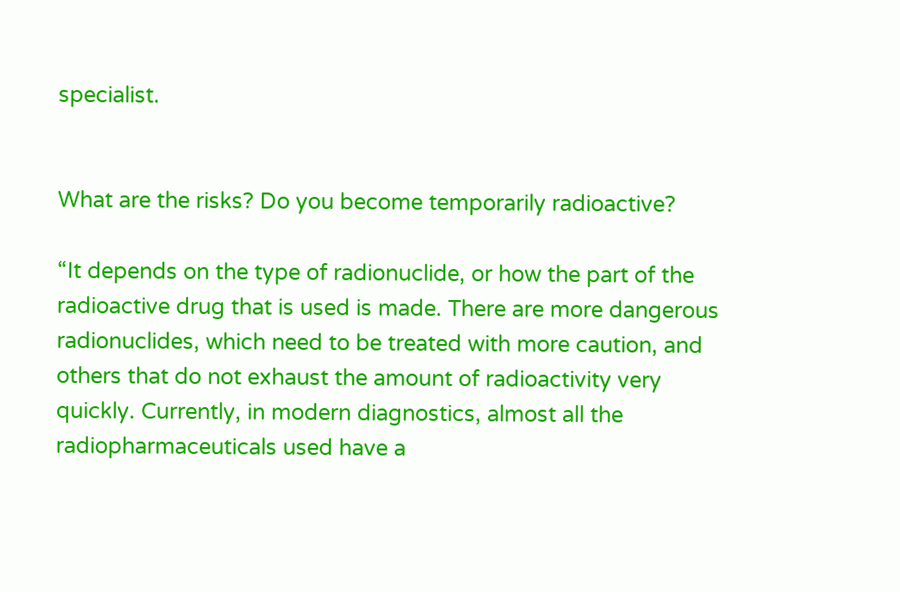specialist.


What are the risks? Do you become temporarily radioactive?

“It depends on the type of radionuclide, or how the part of the radioactive drug that is used is made. There are more dangerous radionuclides, which need to be treated with more caution, and others that do not exhaust the amount of radioactivity very quickly. Currently, in modern diagnostics, almost all the radiopharmaceuticals used have a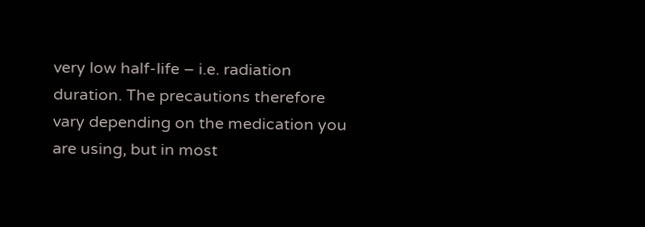very low half-life – i.e. radiation duration. The precautions therefore vary depending on the medication you are using, but in most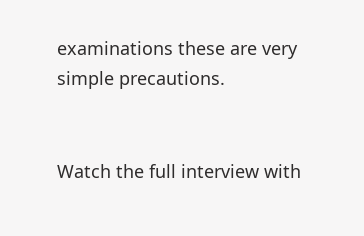examinations these are very simple precautions.


Watch the full interview with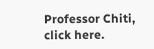Professor Chiti, click here.